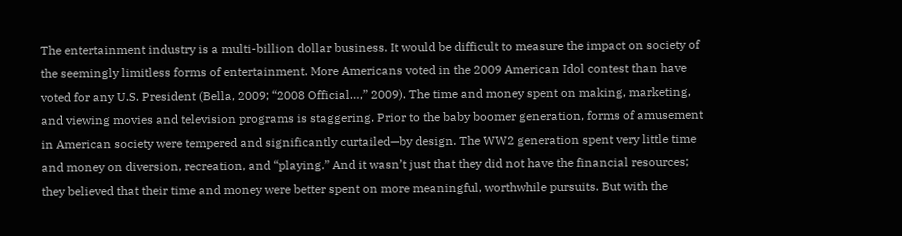The entertainment industry is a multi-billion dollar business. It would be difficult to measure the impact on society of the seemingly limitless forms of entertainment. More Americans voted in the 2009 American Idol contest than have voted for any U.S. President (Bella, 2009; “2008 Official…,” 2009). The time and money spent on making, marketing, and viewing movies and television programs is staggering. Prior to the baby boomer generation, forms of amusement in American society were tempered and significantly curtailed—by design. The WW2 generation spent very little time and money on diversion, recreation, and “playing.” And it wasn’t just that they did not have the financial resources; they believed that their time and money were better spent on more meaningful, worthwhile pursuits. But with the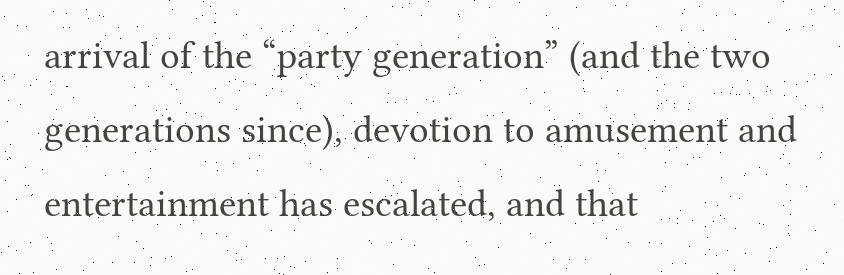arrival of the “party generation” (and the two generations since), devotion to amusement and entertainment has escalated, and that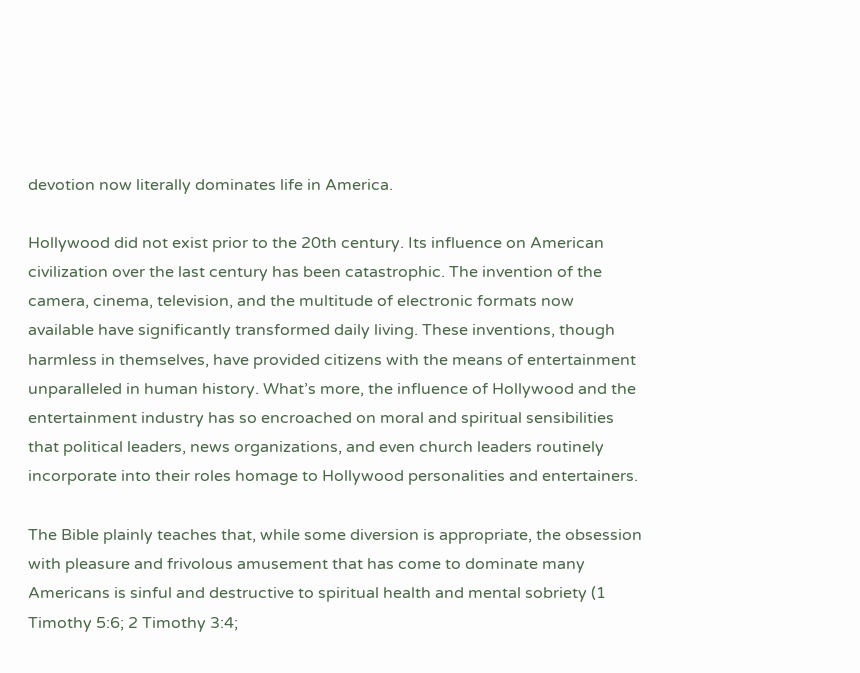devotion now literally dominates life in America.

Hollywood did not exist prior to the 20th century. Its influence on American civilization over the last century has been catastrophic. The invention of the camera, cinema, television, and the multitude of electronic formats now available have significantly transformed daily living. These inventions, though harmless in themselves, have provided citizens with the means of entertainment unparalleled in human history. What’s more, the influence of Hollywood and the entertainment industry has so encroached on moral and spiritual sensibilities that political leaders, news organizations, and even church leaders routinely incorporate into their roles homage to Hollywood personalities and entertainers.

The Bible plainly teaches that, while some diversion is appropriate, the obsession with pleasure and frivolous amusement that has come to dominate many Americans is sinful and destructive to spiritual health and mental sobriety (1 Timothy 5:6; 2 Timothy 3:4;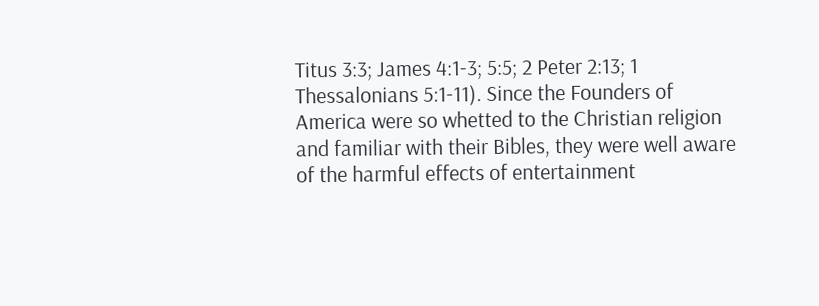Titus 3:3; James 4:1-3; 5:5; 2 Peter 2:13; 1 Thessalonians 5:1-11). Since the Founders of America were so whetted to the Christian religion and familiar with their Bibles, they were well aware of the harmful effects of entertainment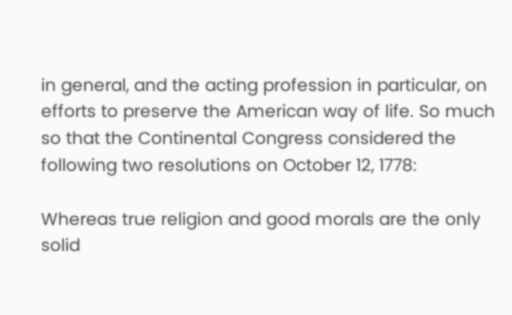in general, and the acting profession in particular, on efforts to preserve the American way of life. So much so that the Continental Congress considered the following two resolutions on October 12, 1778:

Whereas true religion and good morals are the only solid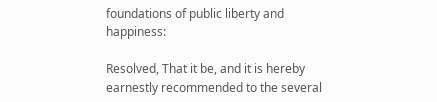foundations of public liberty and happiness:

Resolved, That it be, and it is hereby earnestly recommended to the several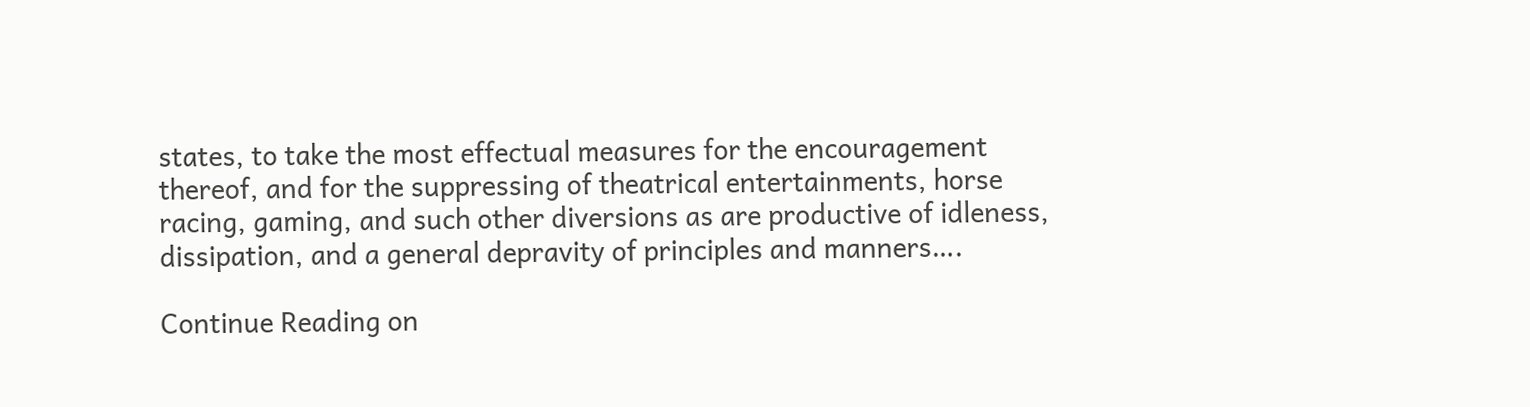states, to take the most effectual measures for the encouragement thereof, and for the suppressing of theatrical entertainments, horse racing, gaming, and such other diversions as are productive of idleness, dissipation, and a general depravity of principles and manners….

Continue Reading on